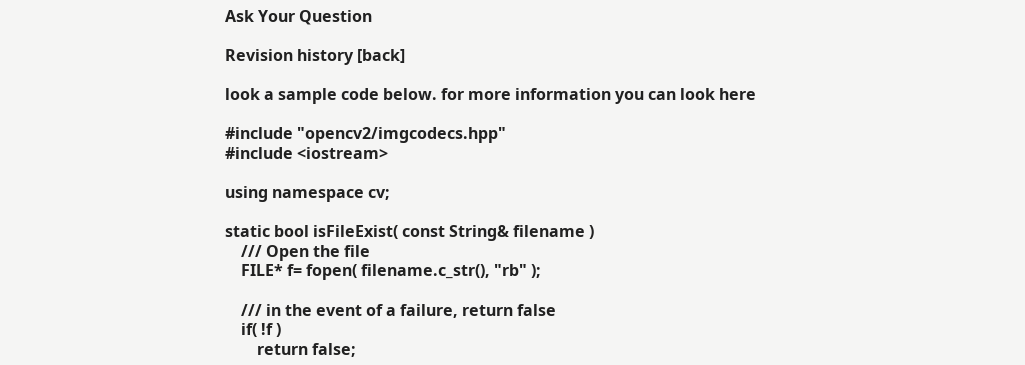Ask Your Question

Revision history [back]

look a sample code below. for more information you can look here

#include "opencv2/imgcodecs.hpp"
#include <iostream>

using namespace cv;

static bool isFileExist( const String& filename )
    /// Open the file
    FILE* f= fopen( filename.c_str(), "rb" );

    /// in the event of a failure, return false
    if( !f )
        return false;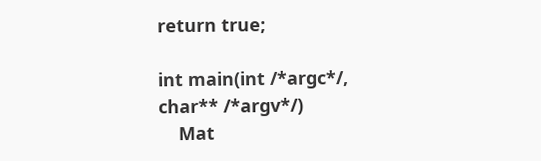return true;

int main(int /*argc*/, char** /*argv*/)
    Mat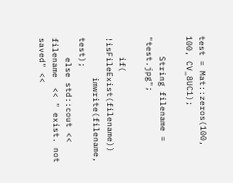test = Mat::zeros(100, 100, CV_8UC1);

    String filename = "test.jpg";

    if( !isFileExist(filename))
        imwrite(filename, test);
    else std::cout << filename  << " exist. not saved" <<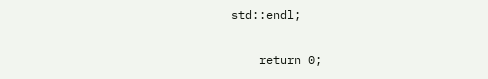std::endl;

    return 0;